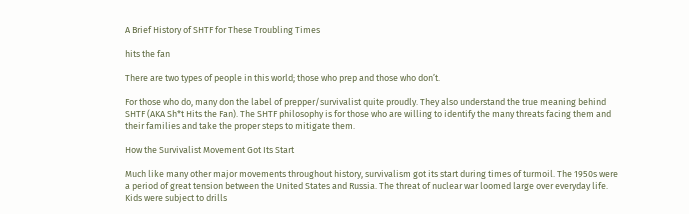A Brief History of SHTF for These Troubling Times

hits the fan

There are two types of people in this world; those who prep and those who don’t.

For those who do, many don the label of prepper/survivalist quite proudly. They also understand the true meaning behind SHTF (AKA Sh*t Hits the Fan). The SHTF philosophy is for those who are willing to identify the many threats facing them and their families and take the proper steps to mitigate them.

How the Survivalist Movement Got Its Start

Much like many other major movements throughout history, survivalism got its start during times of turmoil. The 1950s were a period of great tension between the United States and Russia. The threat of nuclear war loomed large over everyday life. Kids were subject to drills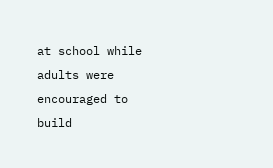at school while adults were encouraged to build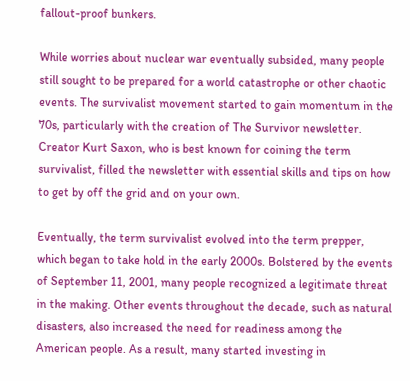fallout-proof bunkers.

While worries about nuclear war eventually subsided, many people still sought to be prepared for a world catastrophe or other chaotic events. The survivalist movement started to gain momentum in the 70s, particularly with the creation of The Survivor newsletter. Creator Kurt Saxon, who is best known for coining the term survivalist, filled the newsletter with essential skills and tips on how to get by off the grid and on your own.

Eventually, the term survivalist evolved into the term prepper, which began to take hold in the early 2000s. Bolstered by the events of September 11, 2001, many people recognized a legitimate threat in the making. Other events throughout the decade, such as natural disasters, also increased the need for readiness among the American people. As a result, many started investing in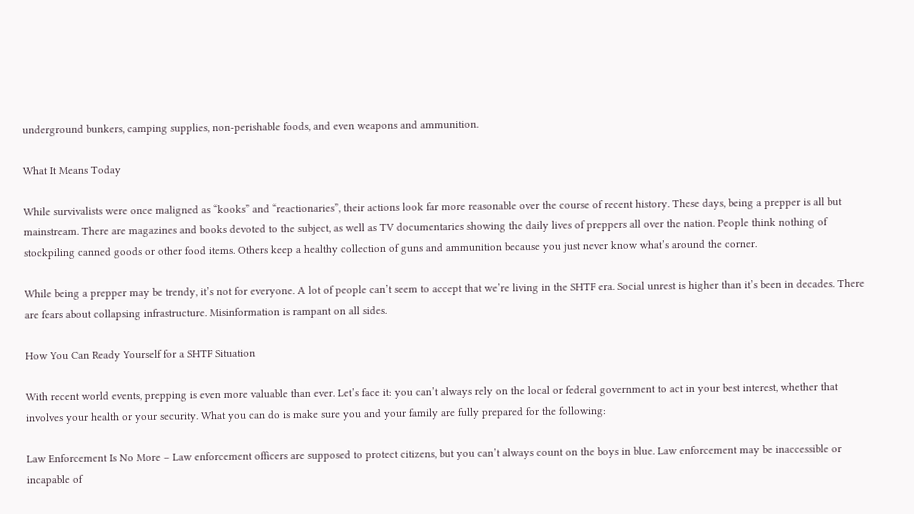underground bunkers, camping supplies, non-perishable foods, and even weapons and ammunition.

What It Means Today

While survivalists were once maligned as “kooks” and “reactionaries”, their actions look far more reasonable over the course of recent history. These days, being a prepper is all but mainstream. There are magazines and books devoted to the subject, as well as TV documentaries showing the daily lives of preppers all over the nation. People think nothing of stockpiling canned goods or other food items. Others keep a healthy collection of guns and ammunition because you just never know what’s around the corner.

While being a prepper may be trendy, it’s not for everyone. A lot of people can’t seem to accept that we’re living in the SHTF era. Social unrest is higher than it’s been in decades. There are fears about collapsing infrastructure. Misinformation is rampant on all sides.

How You Can Ready Yourself for a SHTF Situation

With recent world events, prepping is even more valuable than ever. Let’s face it: you can’t always rely on the local or federal government to act in your best interest, whether that involves your health or your security. What you can do is make sure you and your family are fully prepared for the following:

Law Enforcement Is No More – Law enforcement officers are supposed to protect citizens, but you can’t always count on the boys in blue. Law enforcement may be inaccessible or incapable of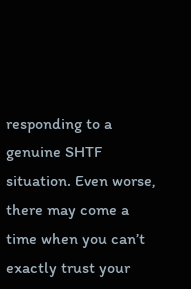responding to a genuine SHTF situation. Even worse, there may come a time when you can’t exactly trust your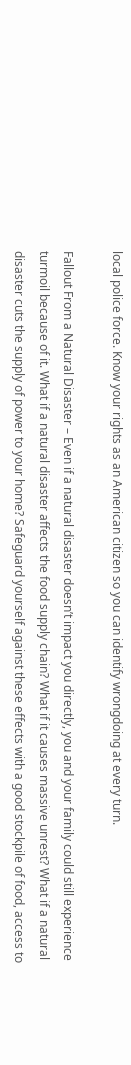local police force. Know your rights as an American citizen so you can identify wrongdoing at every turn.

Fallout From a Natural Disaster – Even if a natural disaster doesn’t impact you directly, you and your family could still experience turmoil because of it. What if a natural disaster affects the food supply chain? What if it causes massive unrest? What if a natural disaster cuts the supply of power to your home? Safeguard yourself against these effects with a good stockpile of food, access to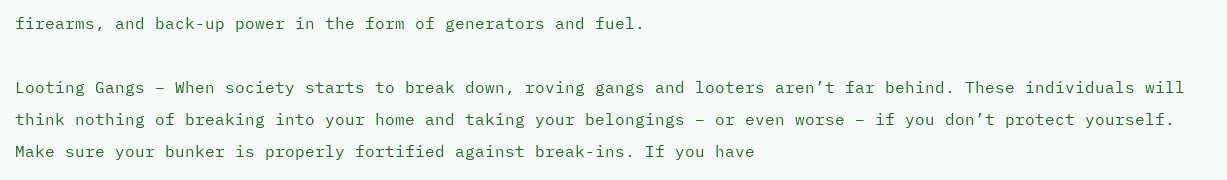firearms, and back-up power in the form of generators and fuel.

Looting Gangs – When society starts to break down, roving gangs and looters aren’t far behind. These individuals will think nothing of breaking into your home and taking your belongings – or even worse – if you don’t protect yourself. Make sure your bunker is properly fortified against break-ins. If you have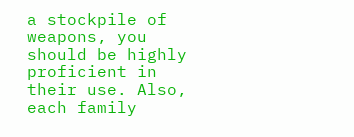a stockpile of weapons, you should be highly proficient in their use. Also, each family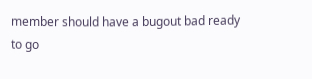member should have a bugout bad ready to go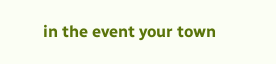in the event your town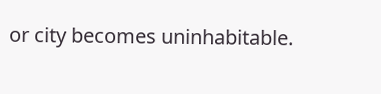or city becomes uninhabitable.